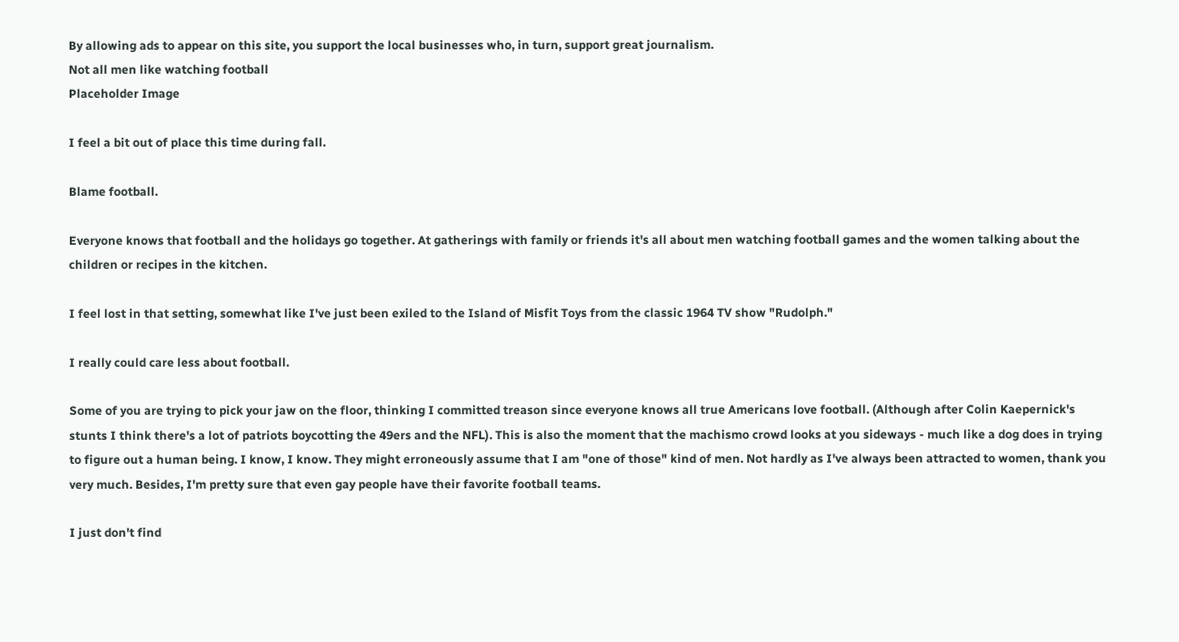By allowing ads to appear on this site, you support the local businesses who, in turn, support great journalism.
Not all men like watching football
Placeholder Image

I feel a bit out of place this time during fall.

Blame football.

Everyone knows that football and the holidays go together. At gatherings with family or friends it's all about men watching football games and the women talking about the children or recipes in the kitchen.

I feel lost in that setting, somewhat like I've just been exiled to the Island of Misfit Toys from the classic 1964 TV show "Rudolph."

I really could care less about football.

Some of you are trying to pick your jaw on the floor, thinking I committed treason since everyone knows all true Americans love football. (Although after Colin Kaepernick's stunts I think there's a lot of patriots boycotting the 49ers and the NFL). This is also the moment that the machismo crowd looks at you sideways - much like a dog does in trying to figure out a human being. I know, I know. They might erroneously assume that I am "one of those" kind of men. Not hardly as I've always been attracted to women, thank you very much. Besides, I'm pretty sure that even gay people have their favorite football teams.

I just don't find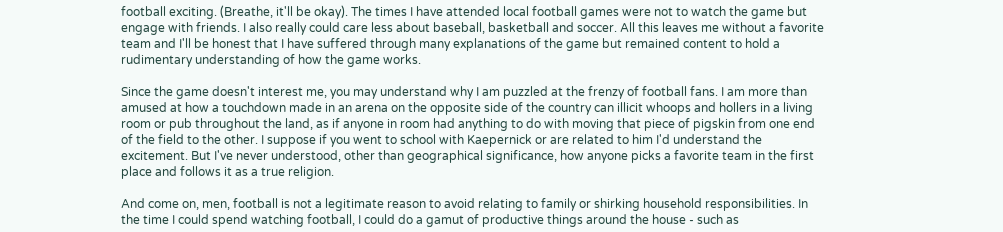football exciting. (Breathe, it'll be okay). The times I have attended local football games were not to watch the game but engage with friends. I also really could care less about baseball, basketball and soccer. All this leaves me without a favorite team and I'll be honest that I have suffered through many explanations of the game but remained content to hold a rudimentary understanding of how the game works.

Since the game doesn't interest me, you may understand why I am puzzled at the frenzy of football fans. I am more than amused at how a touchdown made in an arena on the opposite side of the country can illicit whoops and hollers in a living room or pub throughout the land, as if anyone in room had anything to do with moving that piece of pigskin from one end of the field to the other. I suppose if you went to school with Kaepernick or are related to him I'd understand the excitement. But I've never understood, other than geographical significance, how anyone picks a favorite team in the first place and follows it as a true religion.

And come on, men, football is not a legitimate reason to avoid relating to family or shirking household responsibilities. In the time I could spend watching football, I could do a gamut of productive things around the house - such as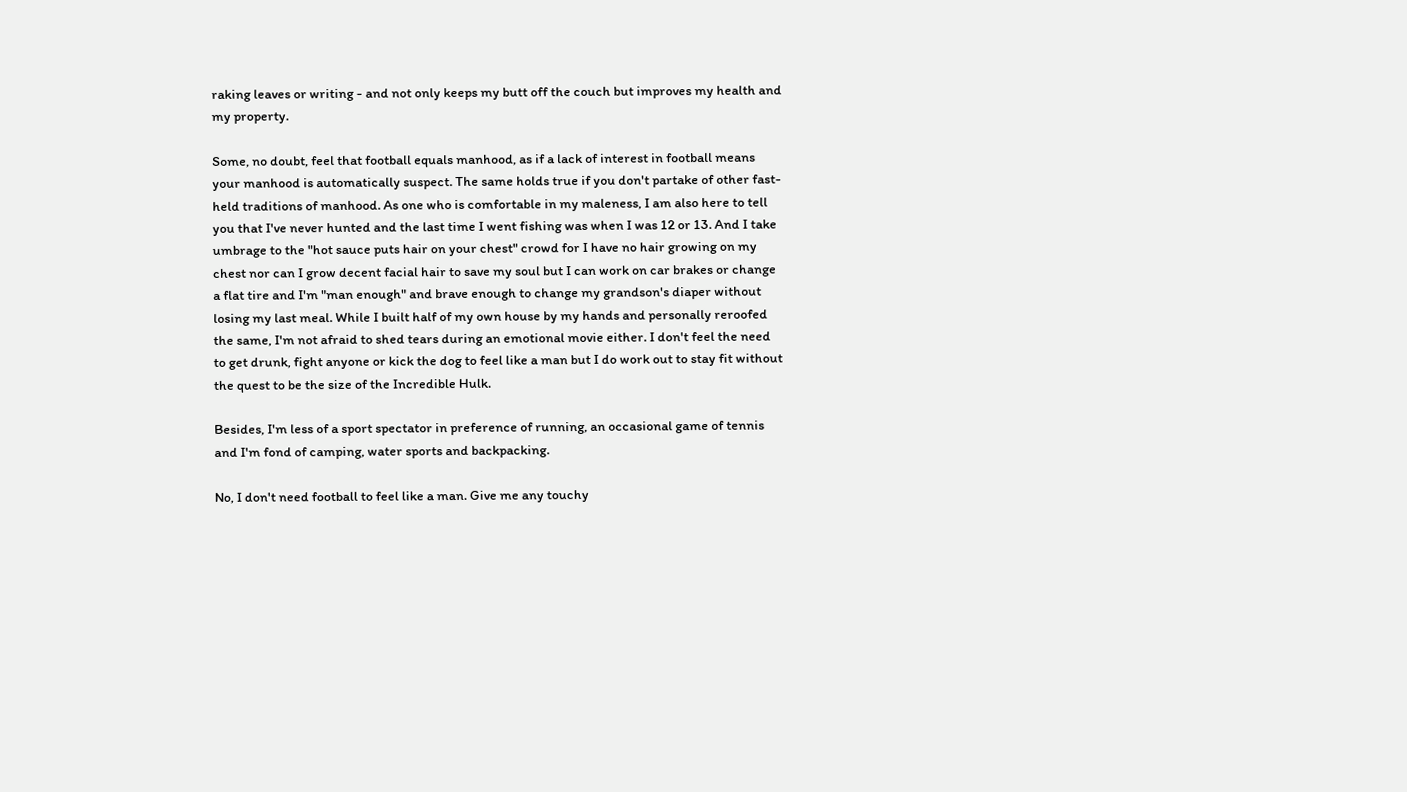raking leaves or writing - and not only keeps my butt off the couch but improves my health and my property.

Some, no doubt, feel that football equals manhood, as if a lack of interest in football means your manhood is automatically suspect. The same holds true if you don't partake of other fast-held traditions of manhood. As one who is comfortable in my maleness, I am also here to tell you that I've never hunted and the last time I went fishing was when I was 12 or 13. And I take umbrage to the "hot sauce puts hair on your chest" crowd for I have no hair growing on my chest nor can I grow decent facial hair to save my soul but I can work on car brakes or change a flat tire and I'm "man enough" and brave enough to change my grandson's diaper without losing my last meal. While I built half of my own house by my hands and personally reroofed the same, I'm not afraid to shed tears during an emotional movie either. I don't feel the need to get drunk, fight anyone or kick the dog to feel like a man but I do work out to stay fit without the quest to be the size of the Incredible Hulk.

Besides, I'm less of a sport spectator in preference of running, an occasional game of tennis and I'm fond of camping, water sports and backpacking.

No, I don't need football to feel like a man. Give me any touchy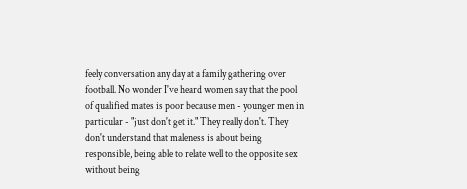feely conversation any day at a family gathering over football. No wonder I've heard women say that the pool of qualified mates is poor because men - younger men in particular - "just don't get it." They really don't. They don't understand that maleness is about being responsible, being able to relate well to the opposite sex without being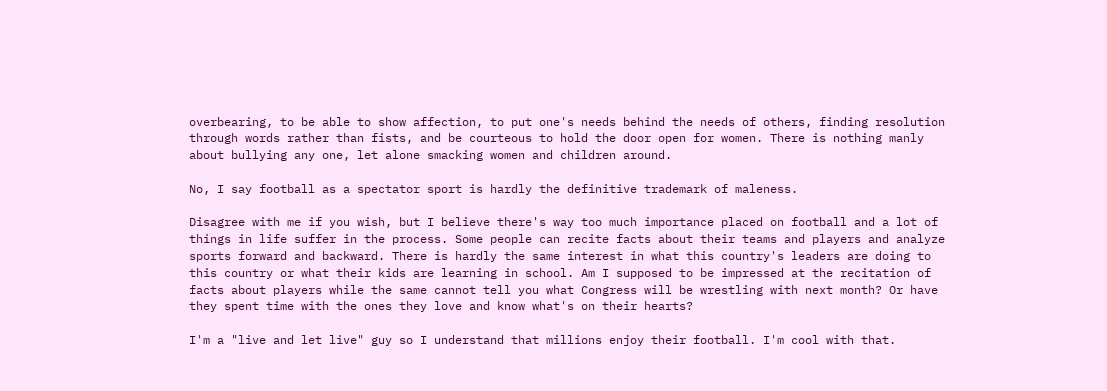overbearing, to be able to show affection, to put one's needs behind the needs of others, finding resolution through words rather than fists, and be courteous to hold the door open for women. There is nothing manly about bullying any one, let alone smacking women and children around.

No, I say football as a spectator sport is hardly the definitive trademark of maleness.

Disagree with me if you wish, but I believe there's way too much importance placed on football and a lot of things in life suffer in the process. Some people can recite facts about their teams and players and analyze sports forward and backward. There is hardly the same interest in what this country's leaders are doing to this country or what their kids are learning in school. Am I supposed to be impressed at the recitation of facts about players while the same cannot tell you what Congress will be wrestling with next month? Or have they spent time with the ones they love and know what's on their hearts?

I'm a "live and let live" guy so I understand that millions enjoy their football. I'm cool with that.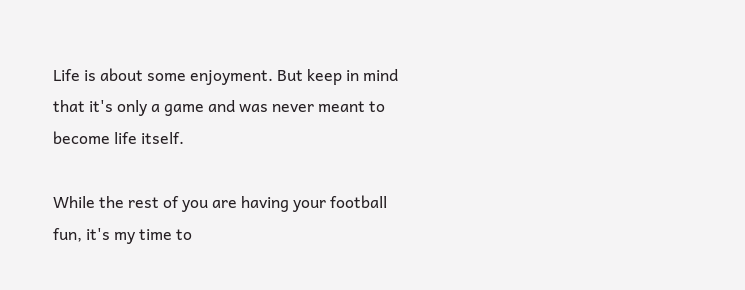Life is about some enjoyment. But keep in mind that it's only a game and was never meant to become life itself.

While the rest of you are having your football fun, it's my time to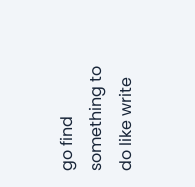go find something to do like write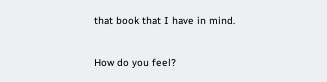that book that I have in mind.

How do you feel?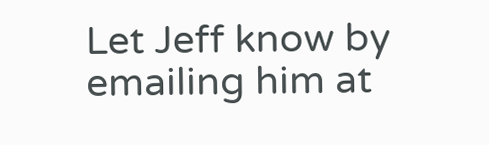Let Jeff know by emailing him at